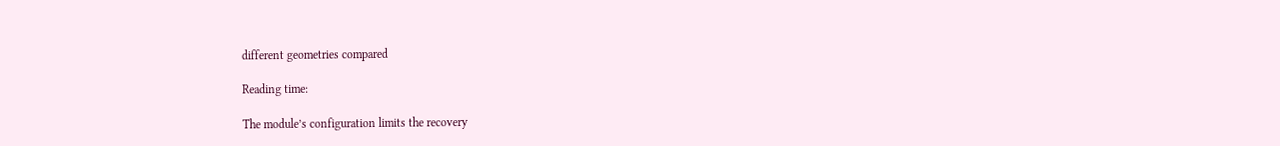different geometries compared

Reading time:

The module’s configuration limits the recovery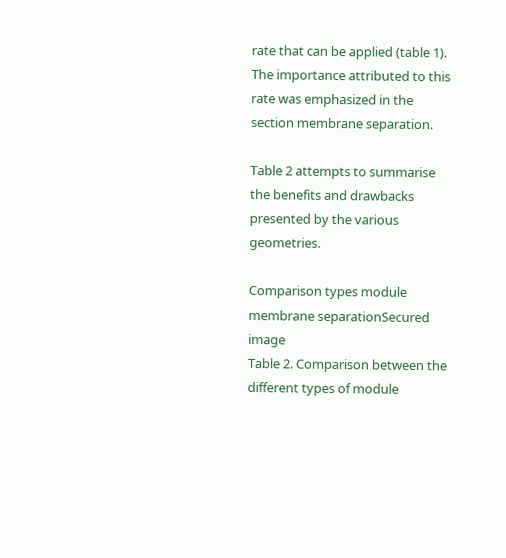rate that can be applied (table 1). The importance attributed to this rate was emphasized in the section membrane separation.

Table 2 attempts to summarise the benefits and drawbacks presented by the various geometries.

Comparison types module membrane separationSecured image
Table 2. Comparison between the different types of module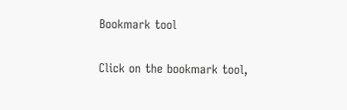Bookmark tool

Click on the bookmark tool,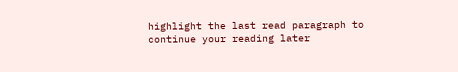highlight the last read paragraph to continue your reading later